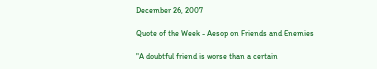December 26, 2007

Quote of the Week - Aesop on Friends and Enemies

"A doubtful friend is worse than a certain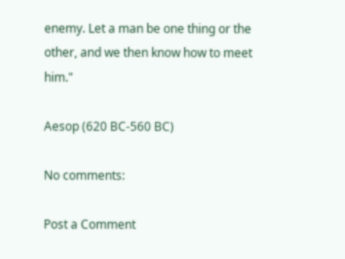enemy. Let a man be one thing or the other, and we then know how to meet him."

Aesop (620 BC-560 BC)

No comments:

Post a Comment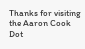Thanks for visiting the Aaron Cook Dot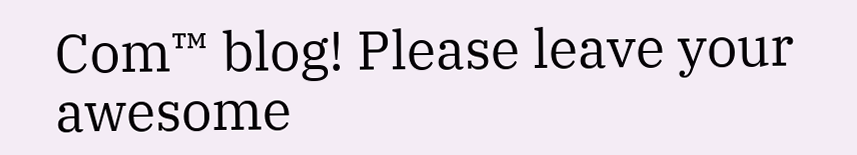Com™ blog! Please leave your awesome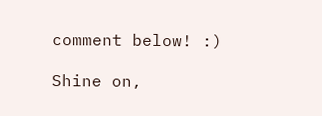comment below! :)

Shine on,